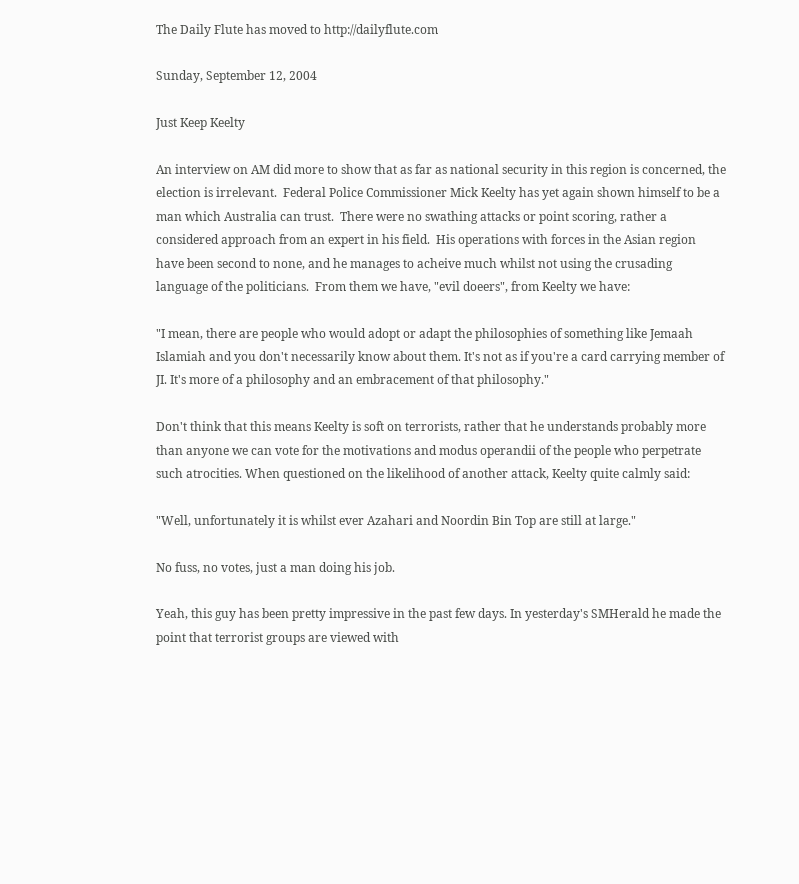The Daily Flute has moved to http://dailyflute.com

Sunday, September 12, 2004

Just Keep Keelty

An interview on AM did more to show that as far as national security in this region is concerned, the election is irrelevant.  Federal Police Commissioner Mick Keelty has yet again shown himself to be a man which Australia can trust.  There were no swathing attacks or point scoring, rather a considered approach from an expert in his field.  His operations with forces in the Asian region have been second to none, and he manages to acheive much whilst not using the crusading language of the politicians.  From them we have, "evil doeers", from Keelty we have:

"I mean, there are people who would adopt or adapt the philosophies of something like Jemaah Islamiah and you don't necessarily know about them. It's not as if you're a card carrying member of JI. It's more of a philosophy and an embracement of that philosophy."

Don't think that this means Keelty is soft on terrorists, rather that he understands probably more than anyone we can vote for the motivations and modus operandii of the people who perpetrate such atrocities. When questioned on the likelihood of another attack, Keelty quite calmly said:

"Well, unfortunately it is whilst ever Azahari and Noordin Bin Top are still at large."

No fuss, no votes, just a man doing his job.

Yeah, this guy has been pretty impressive in the past few days. In yesterday's SMHerald he made the point that terrorist groups are viewed with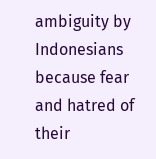ambiguity by Indonesians because fear and hatred of their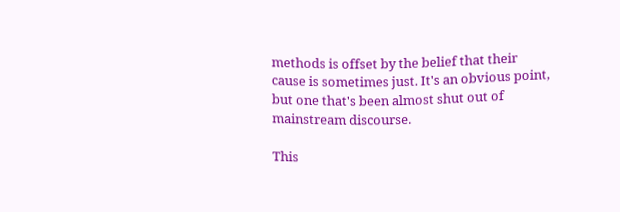methods is offset by the belief that their cause is sometimes just. It's an obvious point, but one that's been almost shut out of mainstream discourse.

This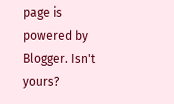page is powered by Blogger. Isn't yours?